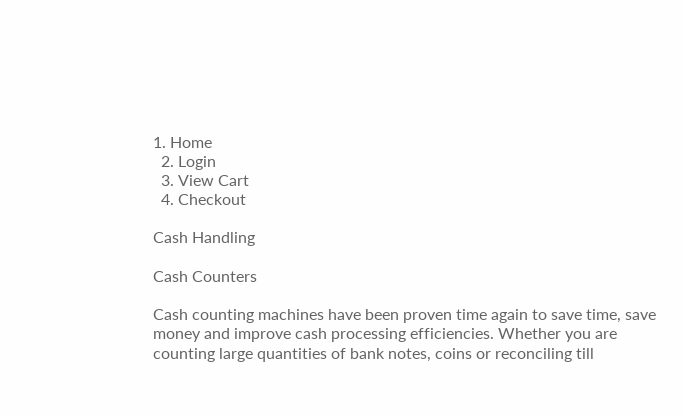1. Home
  2. Login
  3. View Cart
  4. Checkout

Cash Handling

Cash Counters

Cash counting machines have been proven time again to save time, save money and improve cash processing efficiencies. Whether you are counting large quantities of bank notes, coins or reconciling till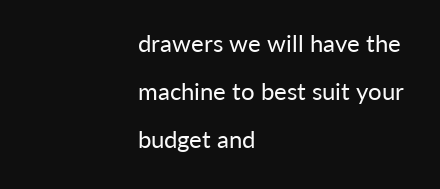drawers we will have the machine to best suit your budget and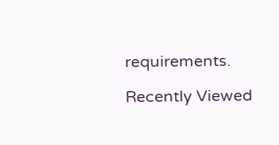requirements.

Recently Viewed